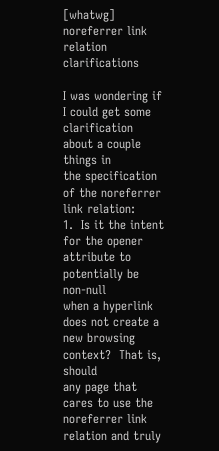[whatwg] noreferrer link relation clarifications

I was wondering if I could get some clarification about a couple things in
the specification of the noreferrer link relation:
1.  Is it the intent for the opener attribute to potentially be non-null
when a hyperlink does not create a new browsing context?  That is, should
any page that cares to use the noreferrer link relation and truly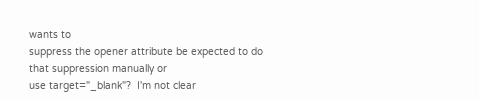wants to
suppress the opener attribute be expected to do that suppression manually or
use target="_blank"?  I'm not clear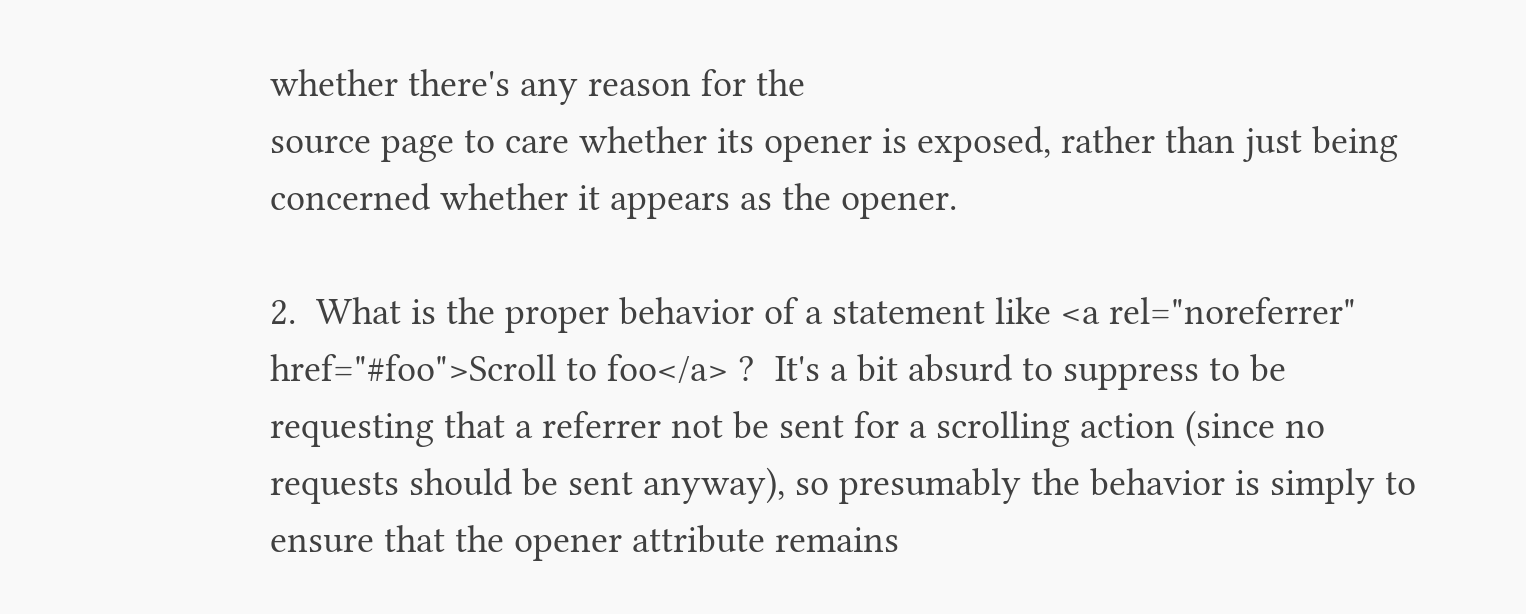whether there's any reason for the
source page to care whether its opener is exposed, rather than just being
concerned whether it appears as the opener.

2.  What is the proper behavior of a statement like <a rel="noreferrer"
href="#foo">Scroll to foo</a> ?  It's a bit absurd to suppress to be
requesting that a referrer not be sent for a scrolling action (since no
requests should be sent anyway), so presumably the behavior is simply to
ensure that the opener attribute remains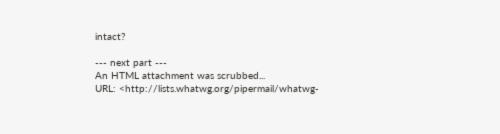intact?

--- next part ---
An HTML attachment was scrubbed...
URL: <http://lists.whatwg.org/pipermail/whatwg-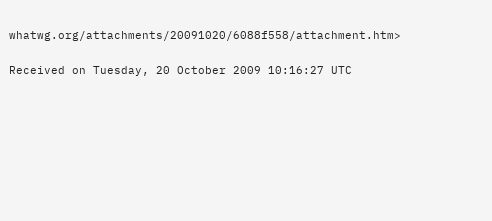whatwg.org/attachments/20091020/6088f558/attachment.htm>

Received on Tuesday, 20 October 2009 10:16:27 UTC